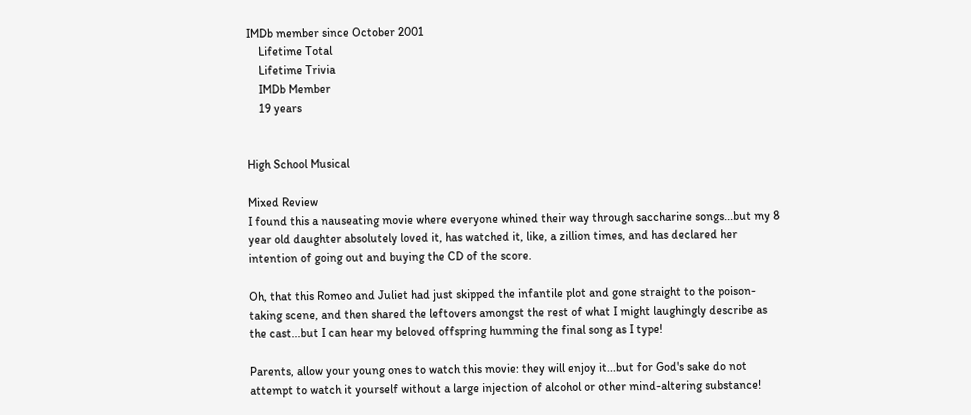IMDb member since October 2001
    Lifetime Total
    Lifetime Trivia
    IMDb Member
    19 years


High School Musical

Mixed Review
I found this a nauseating movie where everyone whined their way through saccharine songs...but my 8 year old daughter absolutely loved it, has watched it, like, a zillion times, and has declared her intention of going out and buying the CD of the score.

Oh, that this Romeo and Juliet had just skipped the infantile plot and gone straight to the poison-taking scene, and then shared the leftovers amongst the rest of what I might laughingly describe as the cast...but I can hear my beloved offspring humming the final song as I type!

Parents, allow your young ones to watch this movie: they will enjoy it...but for God's sake do not attempt to watch it yourself without a large injection of alcohol or other mind-altering substance!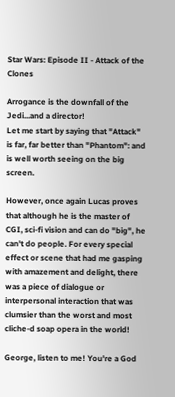Star Wars: Episode II - Attack of the Clones

Arrogance is the downfall of the Jedi...and a director!
Let me start by saying that "Attack" is far, far better than "Phantom": and is well worth seeing on the big screen.

However, once again Lucas proves that although he is the master of CGI, sci-fi vision and can do "big", he can't do people. For every special effect or scene that had me gasping with amazement and delight, there was a piece of dialogue or interpersonal interaction that was clumsier than the worst and most cliche-d soap opera in the world!

George, listen to me! You're a God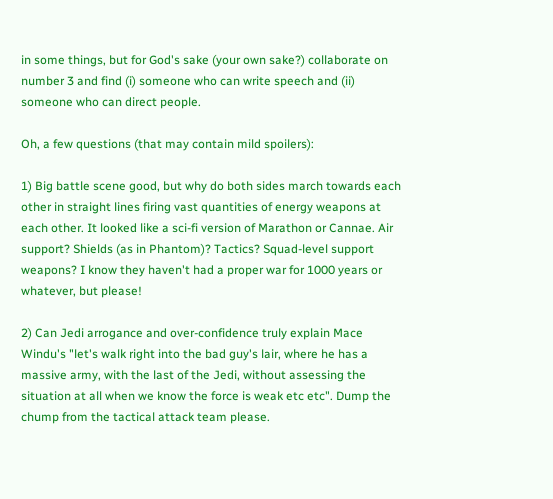in some things, but for God's sake (your own sake?) collaborate on number 3 and find (i) someone who can write speech and (ii) someone who can direct people.

Oh, a few questions (that may contain mild spoilers):

1) Big battle scene good, but why do both sides march towards each other in straight lines firing vast quantities of energy weapons at each other. It looked like a sci-fi version of Marathon or Cannae. Air support? Shields (as in Phantom)? Tactics? Squad-level support weapons? I know they haven't had a proper war for 1000 years or whatever, but please!

2) Can Jedi arrogance and over-confidence truly explain Mace Windu's "let's walk right into the bad guy's lair, where he has a massive army, with the last of the Jedi, without assessing the situation at all when we know the force is weak etc etc". Dump the chump from the tactical attack team please.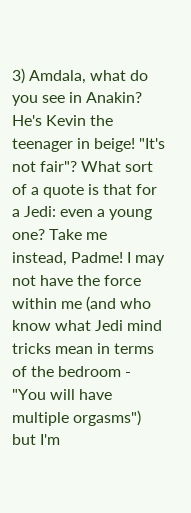3) Amdala, what do you see in Anakin? He's Kevin the teenager in beige! "It's not fair"? What sort of a quote is that for a Jedi: even a young one? Take me instead, Padme! I may not have the force within me (and who know what Jedi mind tricks mean in terms of the bedroom - "You will have multiple orgasms") but I'm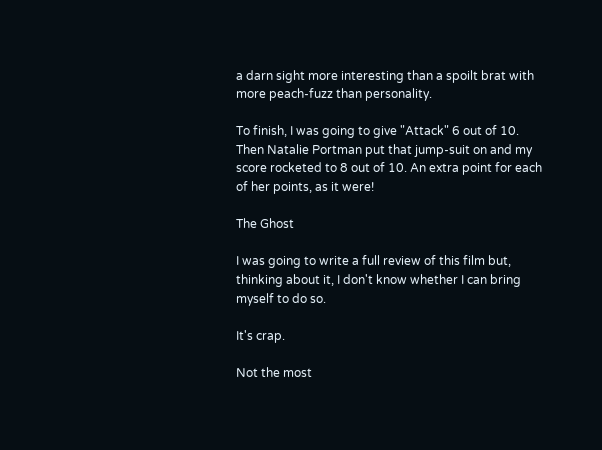a darn sight more interesting than a spoilt brat with more peach-fuzz than personality.

To finish, I was going to give "Attack" 6 out of 10. Then Natalie Portman put that jump-suit on and my score rocketed to 8 out of 10. An extra point for each of her points, as it were!

The Ghost

I was going to write a full review of this film but, thinking about it, I don't know whether I can bring myself to do so.

It's crap.

Not the most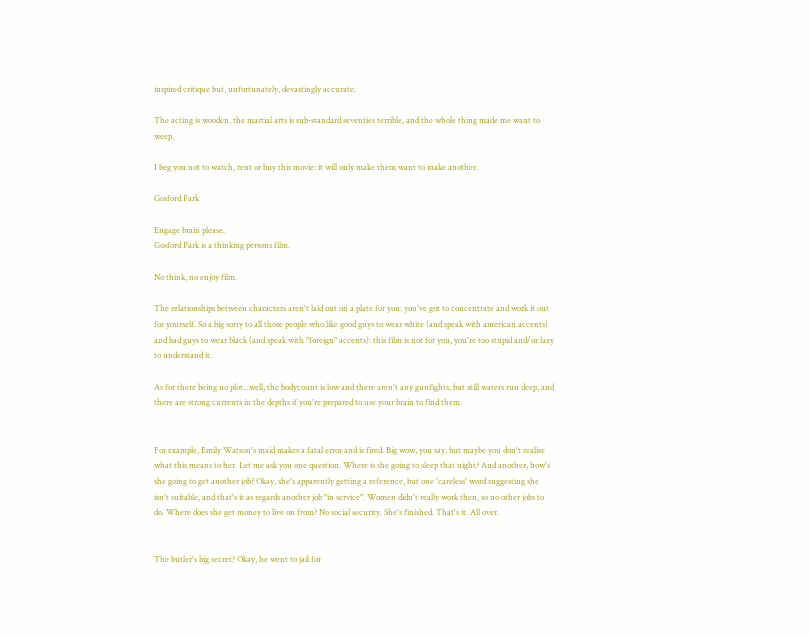inspired critique but, unfortunately, devastingly accurate.

The acting is wooden, the martial arts is sub-standard seventies terrible, and the whole thing made me want to weep.

I beg you not to watch, rent or buy this movie: it will only make them want to make another.

Gosford Park

Engage brain please.
Gosford Park is a thinking persons film.

No think, no enjoy film.

The relationships between characters aren't laid out on a plate for you: you've got to concentrate and work it out for yourself. So a big sorry to all those people who like good guys to wear white (and speak with american accents) and bad guys to wear black (and speak with "foreign" accents): this film is not for you, you're too stupid and/or lazy to understand it.

As for there being no plot...well, the bodycount is low and there aren't any gunfights, but still waters run deep, and there are strong currents in the depths if you're prepared to use your brain to find them.


For example, Emily Watson's maid makes a fatal error and is fired. Big wow, you say, but maybe you don't realise what this means to her. Let me ask you one question. Where is she going to sleep that night? And another, how's she going to get another job? Okay, she's apparently getting a reference, but one 'careless' word suggesting she isn't suitable, and that's it as regards another job "in service". Women didn't really work then, so no other jobs to do. Where does she get money to live on from? No social security. She's finished. That's it. All over.


The butler's big secret? Okay, he went to jail for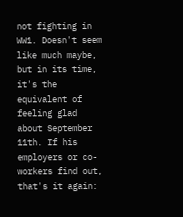not fighting in WW1. Doesn't seem like much maybe, but in its time, it's the equivalent of feeling glad about September 11th. If his employers or co-workers find out, that's it again: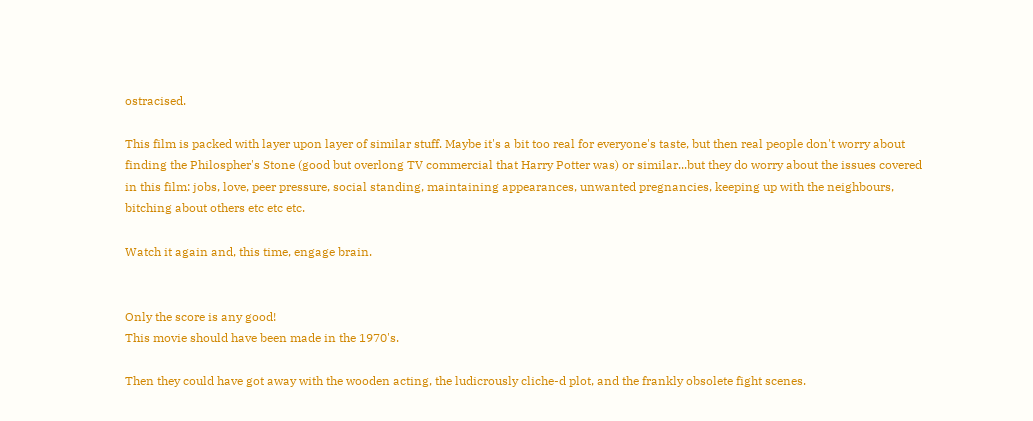ostracised.

This film is packed with layer upon layer of similar stuff. Maybe it's a bit too real for everyone's taste, but then real people don't worry about finding the Philospher's Stone (good but overlong TV commercial that Harry Potter was) or similar...but they do worry about the issues covered in this film: jobs, love, peer pressure, social standing, maintaining appearances, unwanted pregnancies, keeping up with the neighbours, bitching about others etc etc etc.

Watch it again and, this time, engage brain.


Only the score is any good!
This movie should have been made in the 1970's.

Then they could have got away with the wooden acting, the ludicrously cliche-d plot, and the frankly obsolete fight scenes.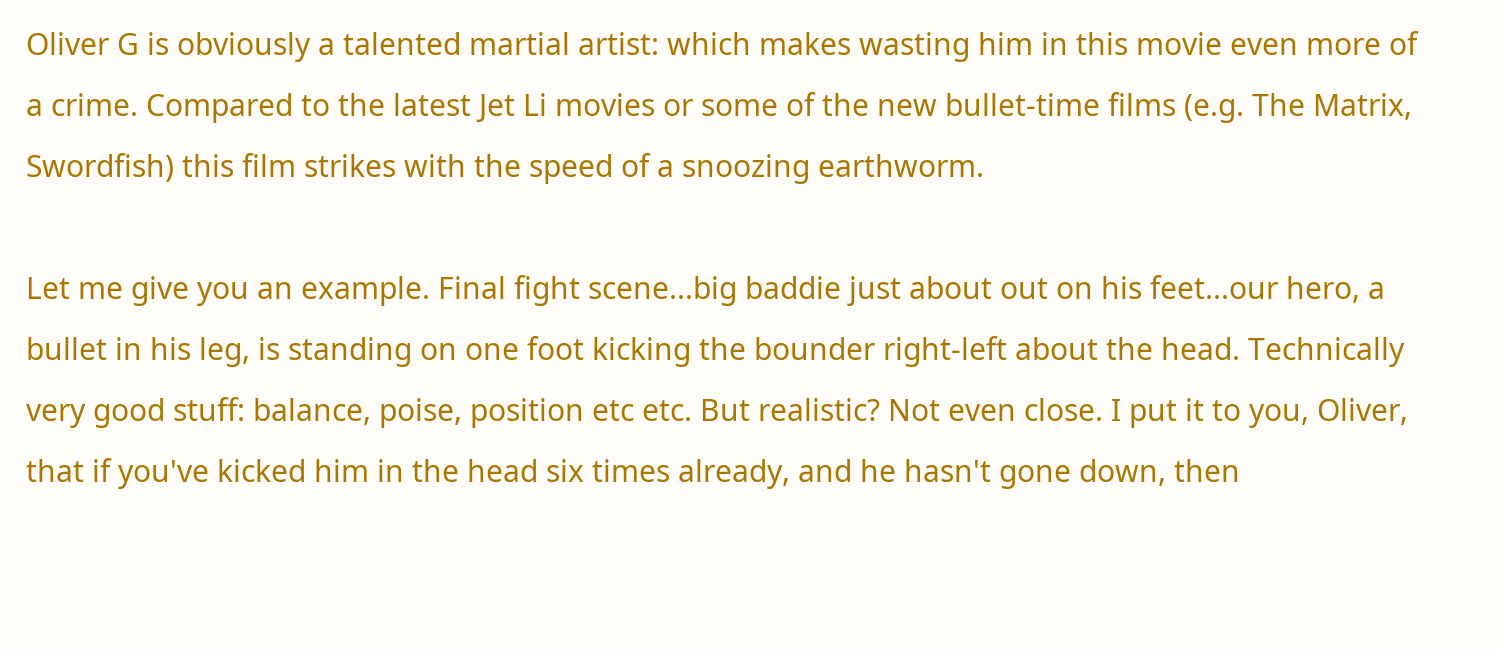Oliver G is obviously a talented martial artist: which makes wasting him in this movie even more of a crime. Compared to the latest Jet Li movies or some of the new bullet-time films (e.g. The Matrix, Swordfish) this film strikes with the speed of a snoozing earthworm.

Let me give you an example. Final fight scene...big baddie just about out on his feet...our hero, a bullet in his leg, is standing on one foot kicking the bounder right-left about the head. Technically very good stuff: balance, poise, position etc etc. But realistic? Not even close. I put it to you, Oliver, that if you've kicked him in the head six times already, and he hasn't gone down, then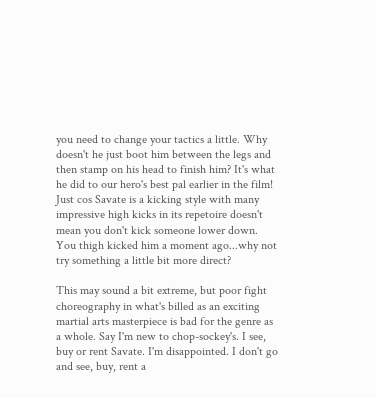you need to change your tactics a little. Why doesn't he just boot him between the legs and then stamp on his head to finish him? It's what he did to our hero's best pal earlier in the film! Just cos Savate is a kicking style with many impressive high kicks in its repetoire doesn't mean you don't kick someone lower down. You thigh kicked him a moment ago...why not try something a little bit more direct?

This may sound a bit extreme, but poor fight choreography in what's billed as an exciting martial arts masterpiece is bad for the genre as a whole. Say I'm new to chop-sockey's. I see, buy or rent Savate. I'm disappointed. I don't go and see, buy, rent a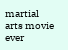martial arts movie ever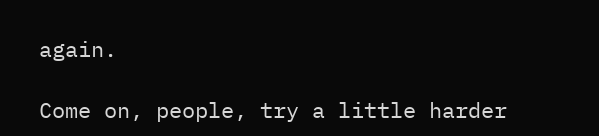again.

Come on, people, try a little harder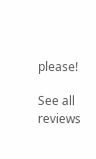please!

See all reviews